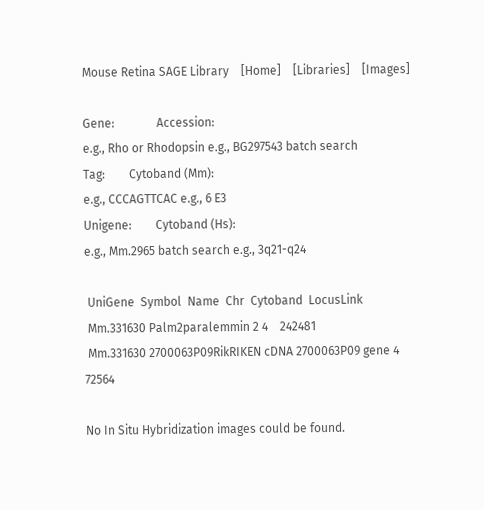Mouse Retina SAGE Library    [Home]    [Libraries]    [Images]

Gene:              Accession:
e.g., Rho or Rhodopsin e.g., BG297543 batch search
Tag:        Cytoband (Mm):
e.g., CCCAGTTCAC e.g., 6 E3
Unigene:        Cytoband (Hs):
e.g., Mm.2965 batch search e.g., 3q21-q24

 UniGene  Symbol  Name  Chr  Cytoband  LocusLink
 Mm.331630 Palm2paralemmin 2 4    242481
 Mm.331630 2700063P09RikRIKEN cDNA 2700063P09 gene 4    72564

No In Situ Hybridization images could be found.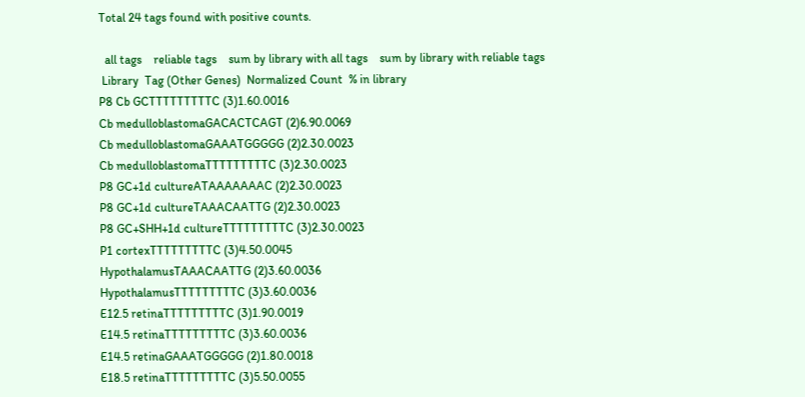Total 24 tags found with positive counts.

  all tags    reliable tags    sum by library with all tags    sum by library with reliable tags
 Library  Tag (Other Genes)  Normalized Count  % in library
P8 Cb GCTTTTTTTTTC (3)1.60.0016
Cb medulloblastomaGACACTCAGT (2)6.90.0069
Cb medulloblastomaGAAATGGGGG (2)2.30.0023
Cb medulloblastomaTTTTTTTTTC (3)2.30.0023
P8 GC+1d cultureATAAAAAAAC (2)2.30.0023
P8 GC+1d cultureTAAACAATTG (2)2.30.0023
P8 GC+SHH+1d cultureTTTTTTTTTC (3)2.30.0023
P1 cortexTTTTTTTTTC (3)4.50.0045
HypothalamusTAAACAATTG (2)3.60.0036
HypothalamusTTTTTTTTTC (3)3.60.0036
E12.5 retinaTTTTTTTTTC (3)1.90.0019
E14.5 retinaTTTTTTTTTC (3)3.60.0036
E14.5 retinaGAAATGGGGG (2)1.80.0018
E18.5 retinaTTTTTTTTTC (3)5.50.0055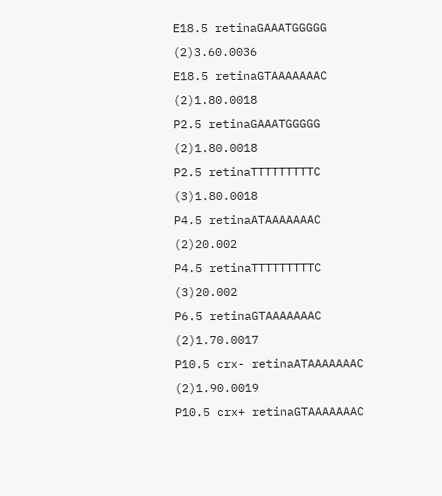E18.5 retinaGAAATGGGGG (2)3.60.0036
E18.5 retinaGTAAAAAAAC (2)1.80.0018
P2.5 retinaGAAATGGGGG (2)1.80.0018
P2.5 retinaTTTTTTTTTC (3)1.80.0018
P4.5 retinaATAAAAAAAC (2)20.002
P4.5 retinaTTTTTTTTTC (3)20.002
P6.5 retinaGTAAAAAAAC (2)1.70.0017
P10.5 crx- retinaATAAAAAAAC (2)1.90.0019
P10.5 crx+ retinaGTAAAAAAAC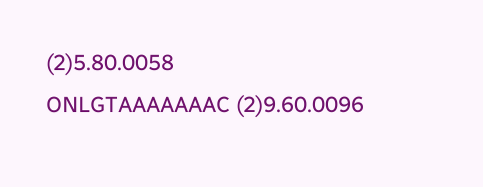(2)5.80.0058
ONLGTAAAAAAAC (2)9.60.0096